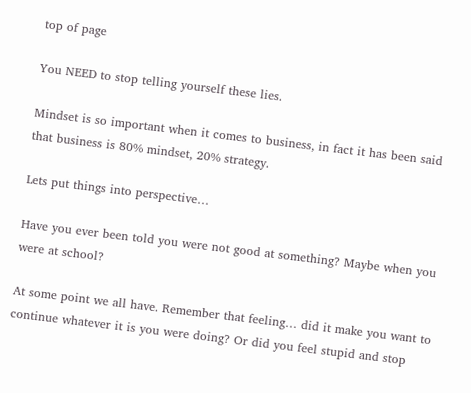top of page

You NEED to stop telling yourself these lies.

Mindset is so important when it comes to business, in fact it has been said that business is 80% mindset, 20% strategy.

Lets put things into perspective…

Have you ever been told you were not good at something? Maybe when you were at school?

At some point we all have. Remember that feeling… did it make you want to continue whatever it is you were doing? Or did you feel stupid and stop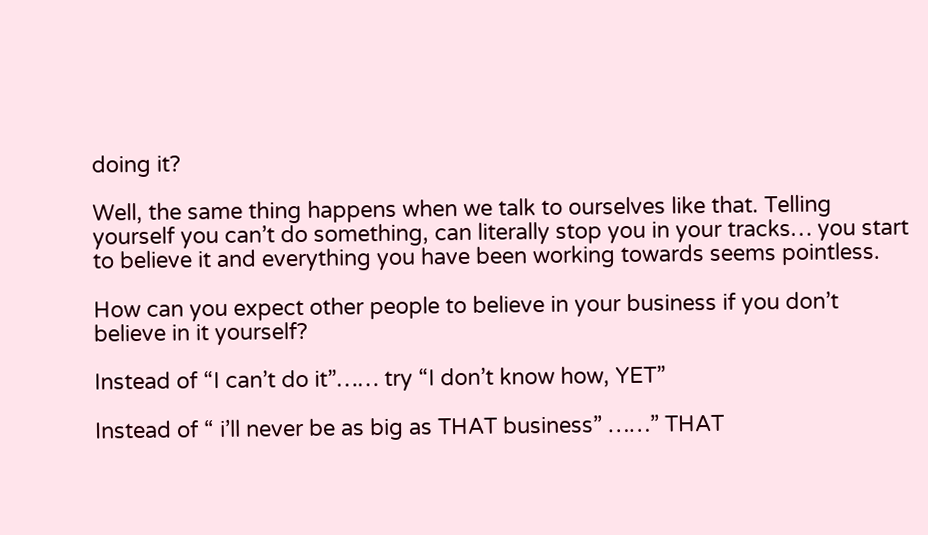doing it?

Well, the same thing happens when we talk to ourselves like that. Telling yourself you can’t do something, can literally stop you in your tracks… you start to believe it and everything you have been working towards seems pointless.

How can you expect other people to believe in your business if you don’t believe in it yourself?

Instead of “I can’t do it”…… try “I don’t know how, YET”

Instead of “ i’ll never be as big as THAT business” ……” THAT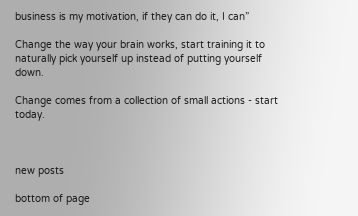business is my motivation, if they can do it, I can”

Change the way your brain works, start training it to naturally pick yourself up instead of putting yourself down.

Change comes from a collection of small actions - start today.



new posts

bottom of page